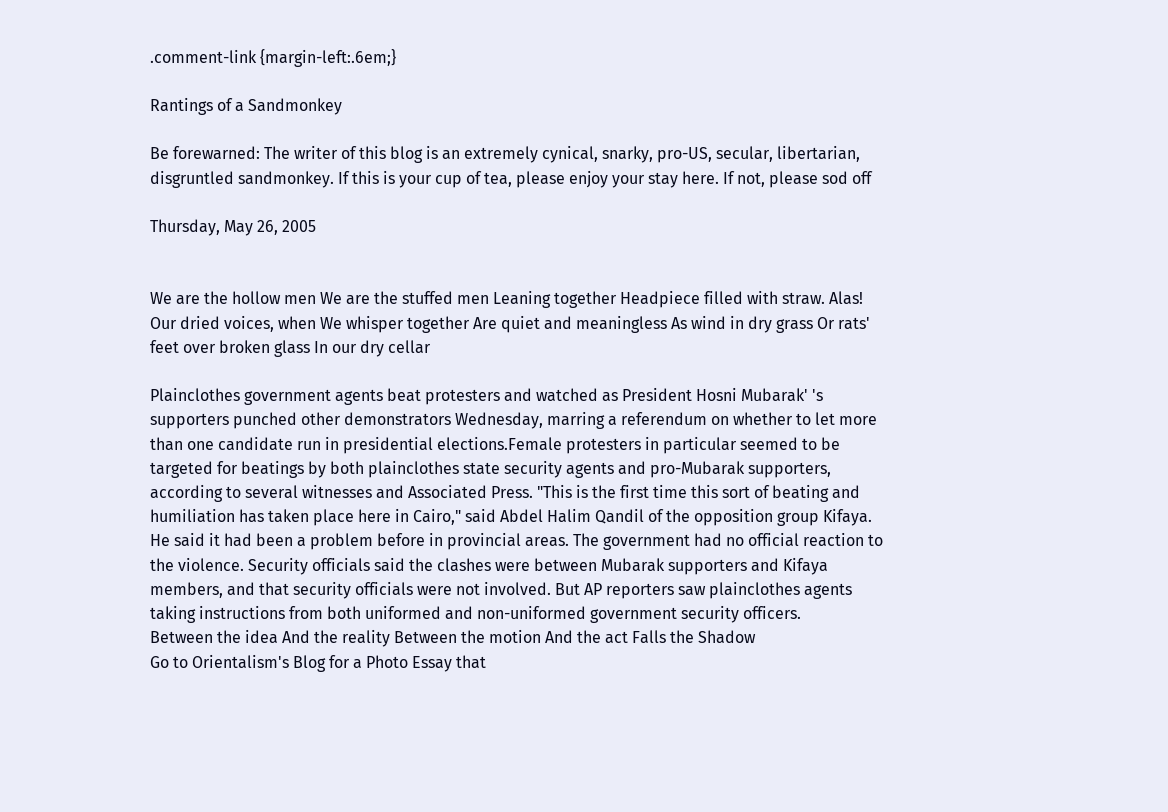.comment-link {margin-left:.6em;}

Rantings of a Sandmonkey

Be forewarned: The writer of this blog is an extremely cynical, snarky, pro-US, secular, libertarian, disgruntled sandmonkey. If this is your cup of tea, please enjoy your stay here. If not, please sod off

Thursday, May 26, 2005


We are the hollow men We are the stuffed men Leaning together Headpiece filled with straw. Alas! Our dried voices, when We whisper together Are quiet and meaningless As wind in dry grass Or rats' feet over broken glass In our dry cellar

Plainclothes government agents beat protesters and watched as President Hosni Mubarak' 's supporters punched other demonstrators Wednesday, marring a referendum on whether to let more than one candidate run in presidential elections.Female protesters in particular seemed to be targeted for beatings by both plainclothes state security agents and pro-Mubarak supporters, according to several witnesses and Associated Press. "This is the first time this sort of beating and humiliation has taken place here in Cairo," said Abdel Halim Qandil of the opposition group Kifaya. He said it had been a problem before in provincial areas. The government had no official reaction to the violence. Security officials said the clashes were between Mubarak supporters and Kifaya members, and that security officials were not involved. But AP reporters saw plainclothes agents taking instructions from both uniformed and non-uniformed government security officers.
Between the idea And the reality Between the motion And the act Falls the Shadow
Go to Orientalism's Blog for a Photo Essay that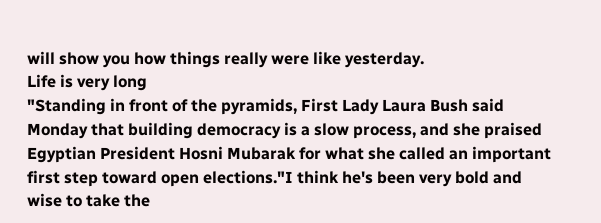will show you how things really were like yesterday.
Life is very long
"Standing in front of the pyramids, First Lady Laura Bush said Monday that building democracy is a slow process, and she praised Egyptian President Hosni Mubarak for what she called an important first step toward open elections."I think he's been very bold and wise to take the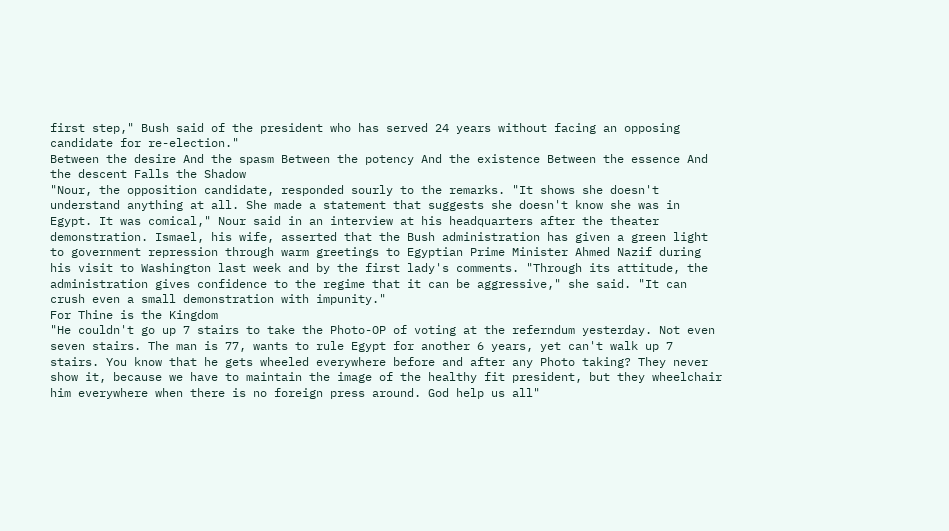first step," Bush said of the president who has served 24 years without facing an opposing candidate for re-election."
Between the desire And the spasm Between the potency And the existence Between the essence And the descent Falls the Shadow
"Nour, the opposition candidate, responded sourly to the remarks. "It shows she doesn't understand anything at all. She made a statement that suggests she doesn't know she was in Egypt. It was comical," Nour said in an interview at his headquarters after the theater demonstration. Ismael, his wife, asserted that the Bush administration has given a green light to government repression through warm greetings to Egyptian Prime Minister Ahmed Nazif during his visit to Washington last week and by the first lady's comments. "Through its attitude, the administration gives confidence to the regime that it can be aggressive," she said. "It can crush even a small demonstration with impunity."
For Thine is the Kingdom
"He couldn't go up 7 stairs to take the Photo-OP of voting at the referndum yesterday. Not even seven stairs. The man is 77, wants to rule Egypt for another 6 years, yet can't walk up 7 stairs. You know that he gets wheeled everywhere before and after any Photo taking? They never show it, because we have to maintain the image of the healthy fit president, but they wheelchair him everywhere when there is no foreign press around. God help us all"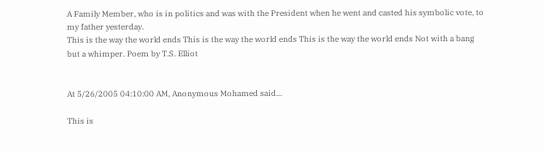A Family Member, who is in politics and was with the President when he went and casted his symbolic vote, to my father yesterday.
This is the way the world ends This is the way the world ends This is the way the world ends Not with a bang but a whimper. Poem by T.S. Elliot


At 5/26/2005 04:10:00 AM, Anonymous Mohamed said...

This is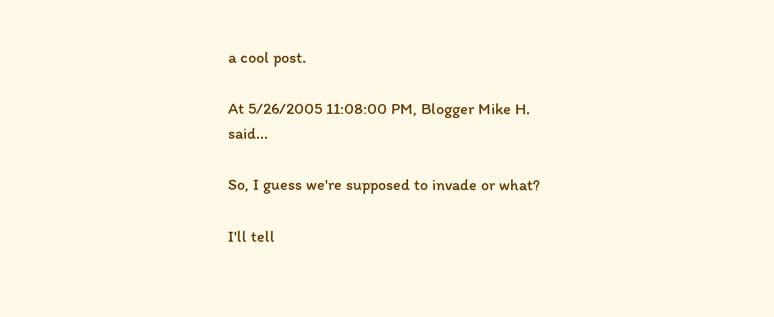a cool post.

At 5/26/2005 11:08:00 PM, Blogger Mike H. said...

So, I guess we're supposed to invade or what?

I'll tell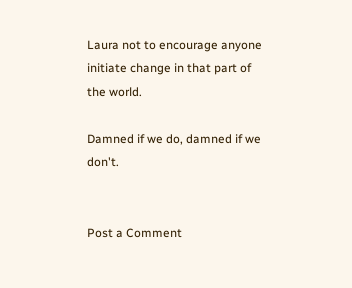Laura not to encourage anyone initiate change in that part of the world.

Damned if we do, damned if we don't.


Post a Comment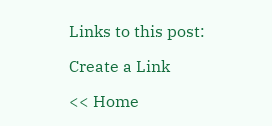Links to this post:

Create a Link

<< Home